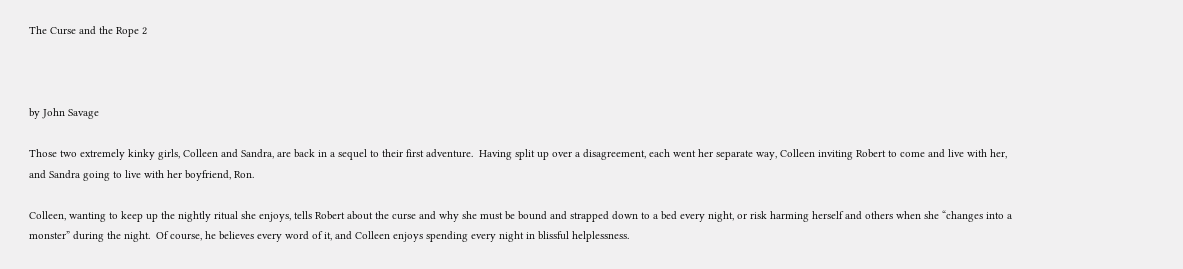The Curse and the Rope 2



by John Savage

Those two extremely kinky girls, Colleen and Sandra, are back in a sequel to their first adventure.  Having split up over a disagreement, each went her separate way, Colleen inviting Robert to come and live with her, and Sandra going to live with her boyfriend, Ron.

Colleen, wanting to keep up the nightly ritual she enjoys, tells Robert about the curse and why she must be bound and strapped down to a bed every night, or risk harming herself and others when she “changes into a monster” during the night.  Of course, he believes every word of it, and Colleen enjoys spending every night in blissful helplessness.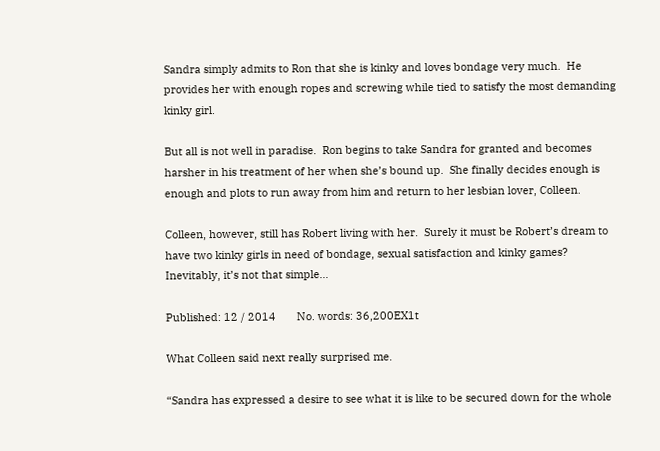Sandra simply admits to Ron that she is kinky and loves bondage very much.  He provides her with enough ropes and screwing while tied to satisfy the most demanding kinky girl.

But all is not well in paradise.  Ron begins to take Sandra for granted and becomes harsher in his treatment of her when she’s bound up.  She finally decides enough is enough and plots to run away from him and return to her lesbian lover, Colleen.

Colleen, however, still has Robert living with her.  Surely it must be Robert’s dream to have two kinky girls in need of bondage, sexual satisfaction and kinky games?  Inevitably, it’s not that simple…

Published: 12 / 2014       No. words: 36,200EX1t

What Colleen said next really surprised me.

“Sandra has expressed a desire to see what it is like to be secured down for the whole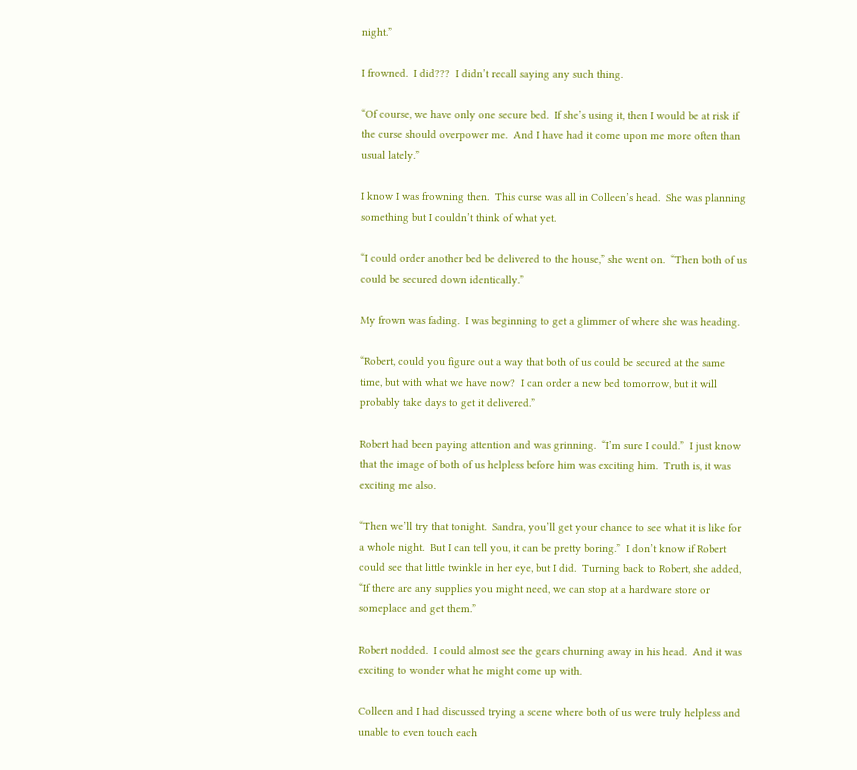night.”

I frowned.  I did???  I didn’t recall saying any such thing.

“Of course, we have only one secure bed.  If she’s using it, then I would be at risk if the curse should overpower me.  And I have had it come upon me more often than usual lately.”

I know I was frowning then.  This curse was all in Colleen’s head.  She was planning something but I couldn’t think of what yet.

“I could order another bed be delivered to the house,” she went on.  “Then both of us could be secured down identically.”

My frown was fading.  I was beginning to get a glimmer of where she was heading.

“Robert, could you figure out a way that both of us could be secured at the same time, but with what we have now?  I can order a new bed tomorrow, but it will probably take days to get it delivered.”

Robert had been paying attention and was grinning.  “I’m sure I could.”  I just know that the image of both of us helpless before him was exciting him.  Truth is, it was exciting me also.

“Then we’ll try that tonight.  Sandra, you’ll get your chance to see what it is like for a whole night.  But I can tell you, it can be pretty boring.”  I don’t know if Robert could see that little twinkle in her eye, but I did.  Turning back to Robert, she added, “If there are any supplies you might need, we can stop at a hardware store or someplace and get them.”

Robert nodded.  I could almost see the gears churning away in his head.  And it was exciting to wonder what he might come up with.

Colleen and I had discussed trying a scene where both of us were truly helpless and unable to even touch each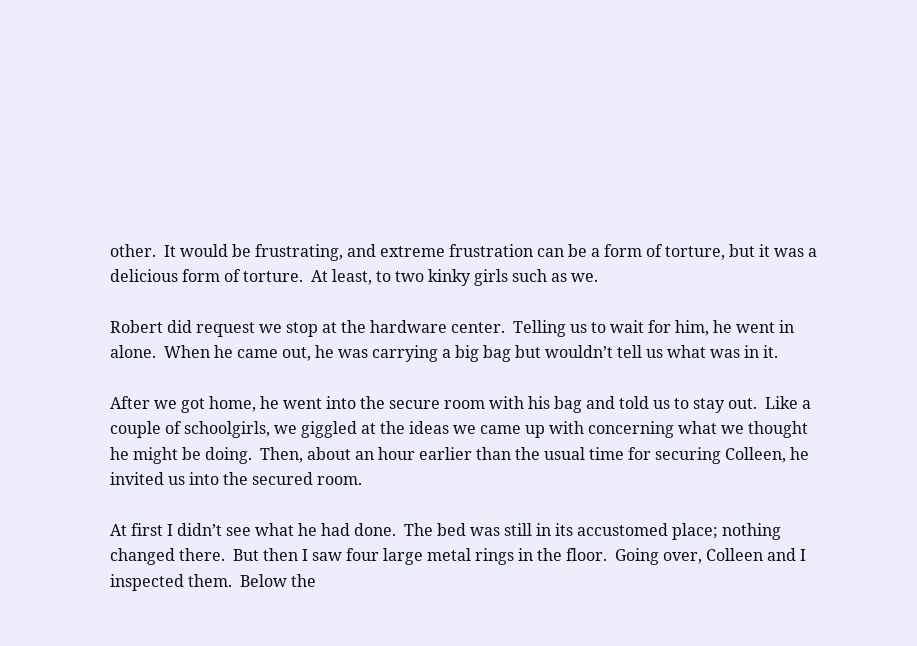other.  It would be frustrating, and extreme frustration can be a form of torture, but it was a delicious form of torture.  At least, to two kinky girls such as we.

Robert did request we stop at the hardware center.  Telling us to wait for him, he went in alone.  When he came out, he was carrying a big bag but wouldn’t tell us what was in it.

After we got home, he went into the secure room with his bag and told us to stay out.  Like a couple of schoolgirls, we giggled at the ideas we came up with concerning what we thought he might be doing.  Then, about an hour earlier than the usual time for securing Colleen, he invited us into the secured room.

At first I didn’t see what he had done.  The bed was still in its accustomed place; nothing changed there.  But then I saw four large metal rings in the floor.  Going over, Colleen and I inspected them.  Below the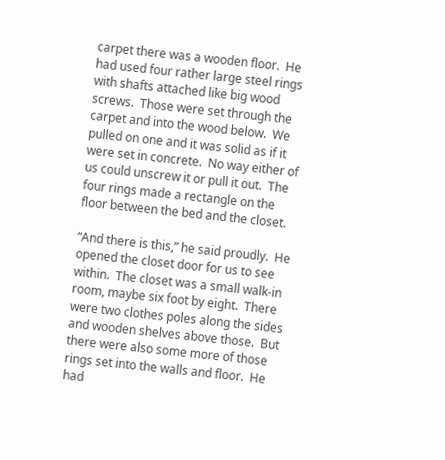carpet there was a wooden floor.  He had used four rather large steel rings with shafts attached like big wood screws.  Those were set through the carpet and into the wood below.  We pulled on one and it was solid as if it were set in concrete.  No way either of us could unscrew it or pull it out.  The four rings made a rectangle on the floor between the bed and the closet.

“And there is this,” he said proudly.  He opened the closet door for us to see within.  The closet was a small walk-in room, maybe six foot by eight.  There were two clothes poles along the sides and wooden shelves above those.  But there were also some more of those rings set into the walls and floor.  He had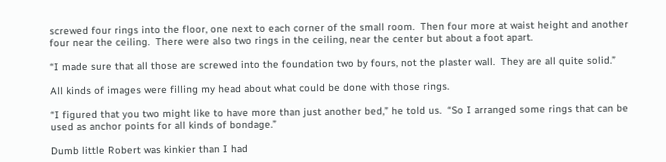screwed four rings into the floor, one next to each corner of the small room.  Then four more at waist height and another four near the ceiling.  There were also two rings in the ceiling, near the center but about a foot apart.

“I made sure that all those are screwed into the foundation two by fours, not the plaster wall.  They are all quite solid.”

All kinds of images were filling my head about what could be done with those rings.

“I figured that you two might like to have more than just another bed,” he told us.  “So I arranged some rings that can be used as anchor points for all kinds of bondage.”

Dumb little Robert was kinkier than I had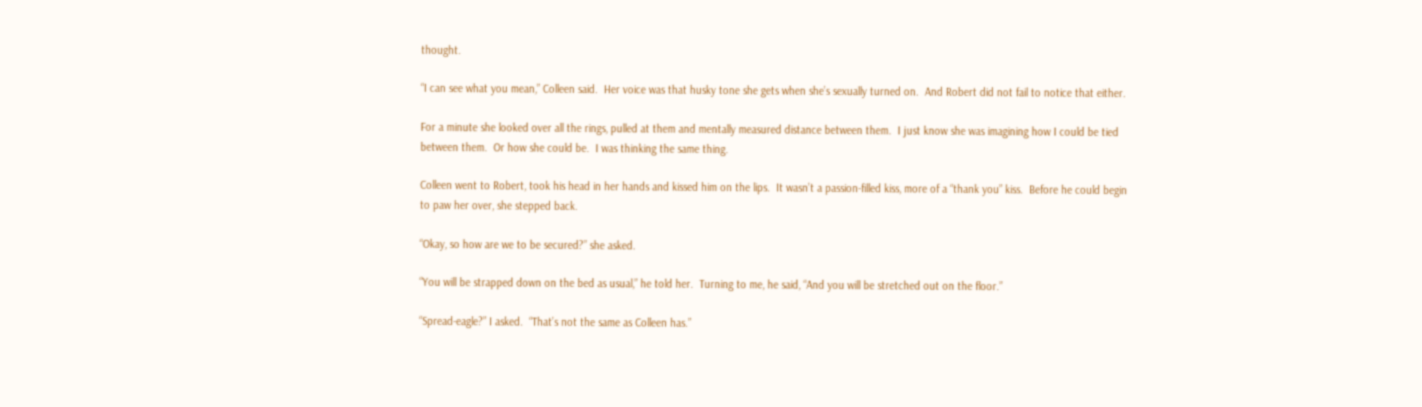thought.

“I can see what you mean,” Colleen said.  Her voice was that husky tone she gets when she’s sexually turned on.  And Robert did not fail to notice that either.

For a minute she looked over all the rings, pulled at them and mentally measured distance between them.  I just know she was imagining how I could be tied between them.  Or how she could be.  I was thinking the same thing.

Colleen went to Robert, took his head in her hands and kissed him on the lips.  It wasn’t a passion-filled kiss, more of a “thank you” kiss.  Before he could begin to paw her over, she stepped back.

“Okay, so how are we to be secured?” she asked.

“You will be strapped down on the bed as usual,” he told her.  Turning to me, he said, “And you will be stretched out on the floor.”

“Spread-eagle?” I asked.  “That’s not the same as Colleen has.”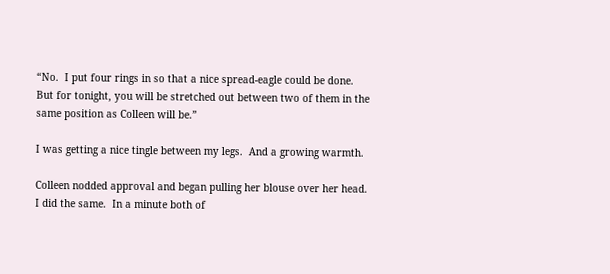“No.  I put four rings in so that a nice spread-eagle could be done.  But for tonight, you will be stretched out between two of them in the same position as Colleen will be.”

I was getting a nice tingle between my legs.  And a growing warmth.

Colleen nodded approval and began pulling her blouse over her head.  I did the same.  In a minute both of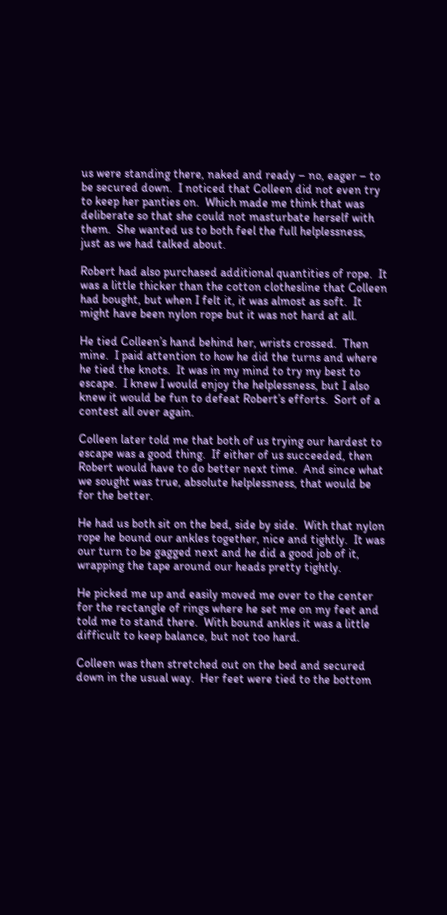us were standing there, naked and ready – no, eager – to be secured down.  I noticed that Colleen did not even try to keep her panties on.  Which made me think that was deliberate so that she could not masturbate herself with them.  She wanted us to both feel the full helplessness, just as we had talked about.

Robert had also purchased additional quantities of rope.  It was a little thicker than the cotton clothesline that Colleen had bought, but when I felt it, it was almost as soft.  It might have been nylon rope but it was not hard at all.

He tied Colleen’s hand behind her, wrists crossed.  Then mine.  I paid attention to how he did the turns and where he tied the knots.  It was in my mind to try my best to escape.  I knew I would enjoy the helplessness, but I also knew it would be fun to defeat Robert’s efforts.  Sort of a contest all over again.

Colleen later told me that both of us trying our hardest to escape was a good thing.  If either of us succeeded, then Robert would have to do better next time.  And since what we sought was true, absolute helplessness, that would be for the better.

He had us both sit on the bed, side by side.  With that nylon rope he bound our ankles together, nice and tightly.  It was our turn to be gagged next and he did a good job of it, wrapping the tape around our heads pretty tightly.

He picked me up and easily moved me over to the center for the rectangle of rings where he set me on my feet and told me to stand there.  With bound ankles it was a little difficult to keep balance, but not too hard.

Colleen was then stretched out on the bed and secured down in the usual way.  Her feet were tied to the bottom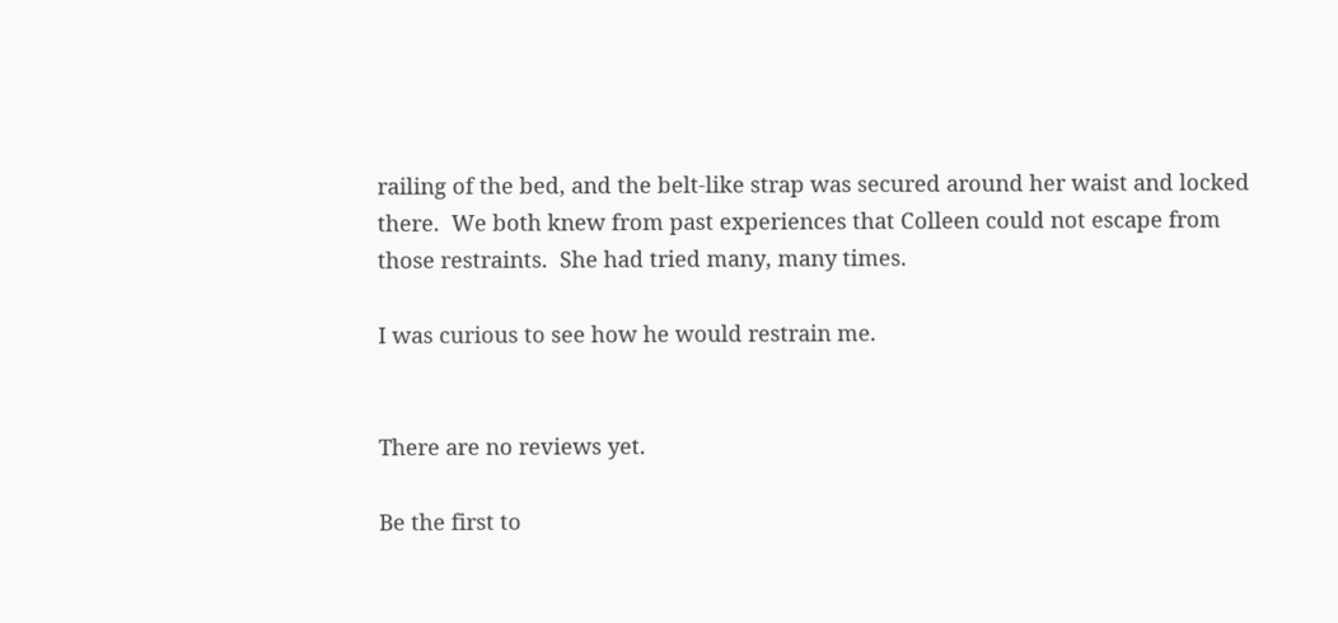railing of the bed, and the belt-like strap was secured around her waist and locked there.  We both knew from past experiences that Colleen could not escape from those restraints.  She had tried many, many times.

I was curious to see how he would restrain me.


There are no reviews yet.

Be the first to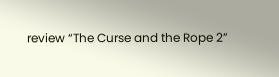review “The Curse and the Rope 2”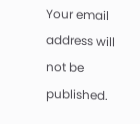Your email address will not be published.